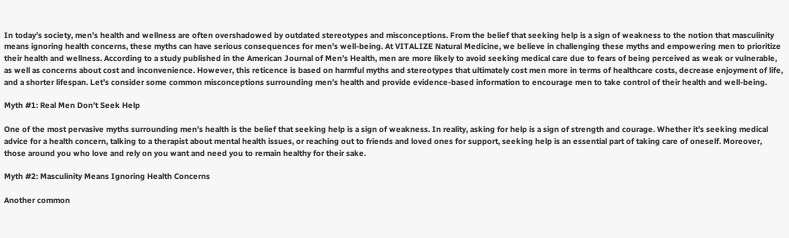In today’s society, men’s health and wellness are often overshadowed by outdated stereotypes and misconceptions. From the belief that seeking help is a sign of weakness to the notion that masculinity means ignoring health concerns, these myths can have serious consequences for men’s well-being. At VITALIZE Natural Medicine, we believe in challenging these myths and empowering men to prioritize their health and wellness. According to a study published in the American Journal of Men’s Health, men are more likely to avoid seeking medical care due to fears of being perceived as weak or vulnerable, as well as concerns about cost and inconvenience. However, this reticence is based on harmful myths and stereotypes that ultimately cost men more in terms of healthcare costs, decrease enjoyment of life, and a shorter lifespan. Let’s consider some common misconceptions surrounding men’s health and provide evidence-based information to encourage men to take control of their health and well-being.

Myth #1: Real Men Don’t Seek Help

One of the most pervasive myths surrounding men’s health is the belief that seeking help is a sign of weakness. In reality, asking for help is a sign of strength and courage. Whether it’s seeking medical advice for a health concern, talking to a therapist about mental health issues, or reaching out to friends and loved ones for support, seeking help is an essential part of taking care of oneself. Moreover, those around you who love and rely on you want and need you to remain healthy for their sake.

Myth #2: Masculinity Means Ignoring Health Concerns

Another common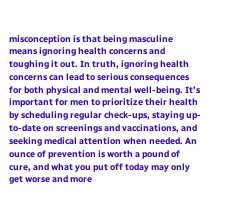misconception is that being masculine means ignoring health concerns and toughing it out. In truth, ignoring health concerns can lead to serious consequences for both physical and mental well-being. It’s important for men to prioritize their health by scheduling regular check-ups, staying up-to-date on screenings and vaccinations, and seeking medical attention when needed. An ounce of prevention is worth a pound of cure, and what you put off today may only get worse and more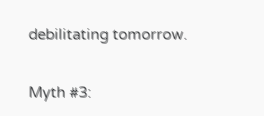debilitating tomorrow.

Myth #3: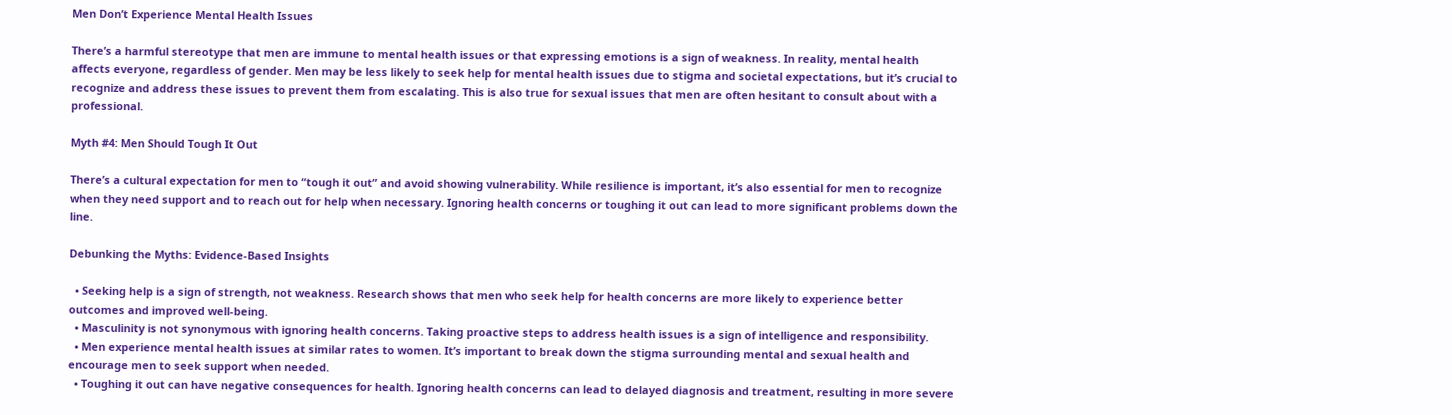Men Don’t Experience Mental Health Issues

There’s a harmful stereotype that men are immune to mental health issues or that expressing emotions is a sign of weakness. In reality, mental health affects everyone, regardless of gender. Men may be less likely to seek help for mental health issues due to stigma and societal expectations, but it’s crucial to recognize and address these issues to prevent them from escalating. This is also true for sexual issues that men are often hesitant to consult about with a professional.

Myth #4: Men Should Tough It Out

There’s a cultural expectation for men to “tough it out” and avoid showing vulnerability. While resilience is important, it’s also essential for men to recognize when they need support and to reach out for help when necessary. Ignoring health concerns or toughing it out can lead to more significant problems down the line.

Debunking the Myths: Evidence-Based Insights

  • Seeking help is a sign of strength, not weakness. Research shows that men who seek help for health concerns are more likely to experience better outcomes and improved well-being.
  • Masculinity is not synonymous with ignoring health concerns. Taking proactive steps to address health issues is a sign of intelligence and responsibility.
  • Men experience mental health issues at similar rates to women. It’s important to break down the stigma surrounding mental and sexual health and encourage men to seek support when needed.
  • Toughing it out can have negative consequences for health. Ignoring health concerns can lead to delayed diagnosis and treatment, resulting in more severe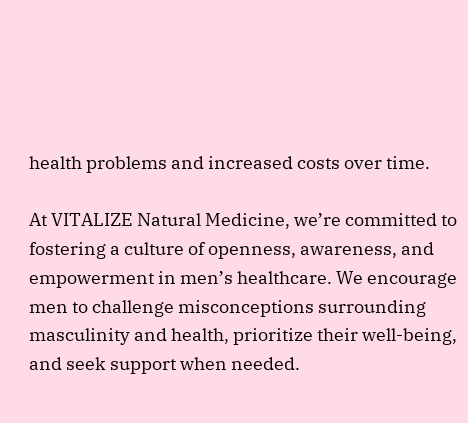health problems and increased costs over time.

At VITALIZE Natural Medicine, we’re committed to fostering a culture of openness, awareness, and empowerment in men’s healthcare. We encourage men to challenge misconceptions surrounding masculinity and health, prioritize their well-being, and seek support when needed.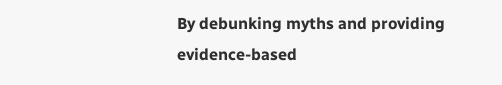By debunking myths and providing evidence-based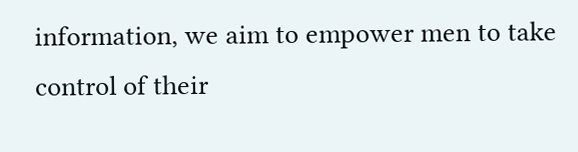information, we aim to empower men to take control of their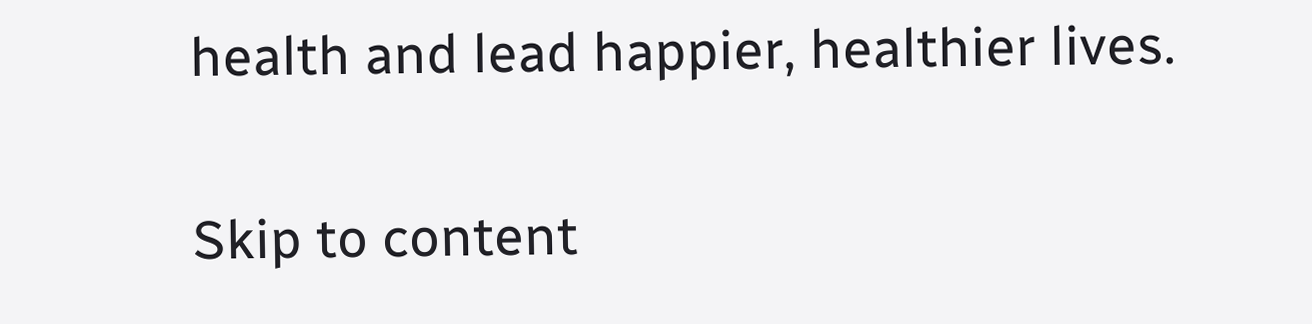health and lead happier, healthier lives.

Skip to content